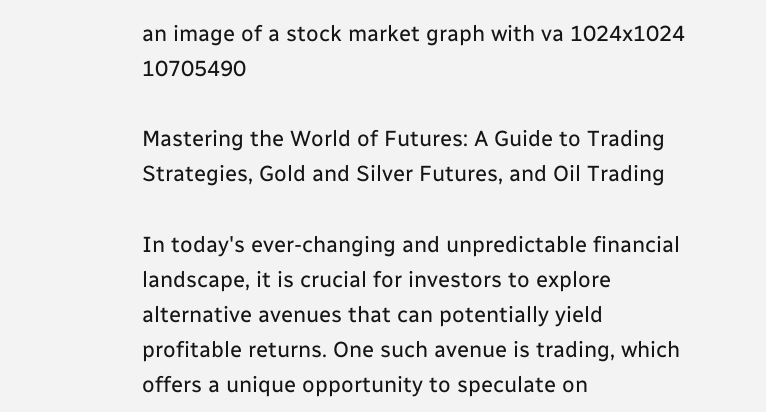an image of a stock market graph with va 1024x1024 10705490

Mastering the World of Futures: A Guide to Trading Strategies, Gold and Silver Futures, and Oil Trading

In today's ever-changing and unpredictable financial landscape, it is crucial for investors to explore alternative avenues that can potentially yield profitable returns. One such avenue is trading, which offers a unique opportunity to speculate on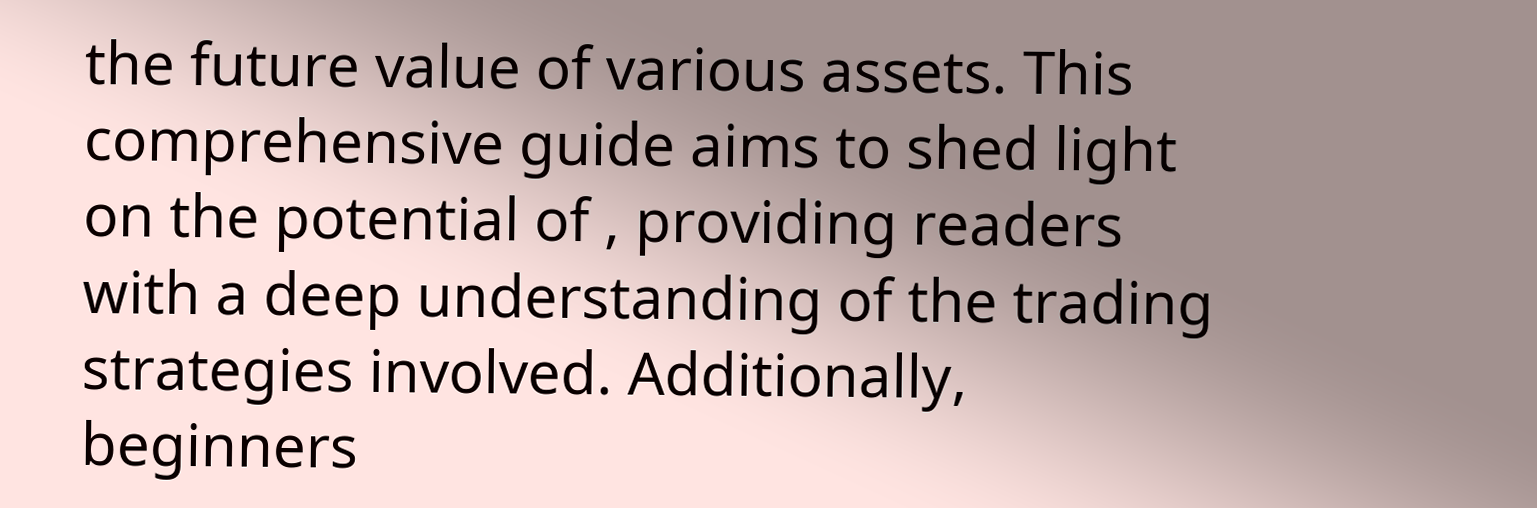the future value of various assets. This comprehensive guide aims to shed light on the potential of , providing readers with a deep understanding of the trading strategies involved. Additionally, beginners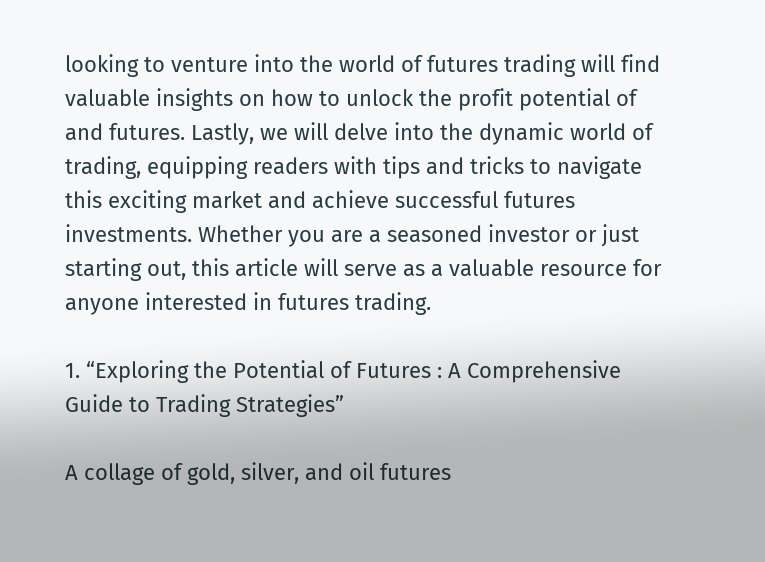looking to venture into the world of futures trading will find valuable insights on how to unlock the profit potential of and futures. Lastly, we will delve into the dynamic world of trading, equipping readers with tips and tricks to navigate this exciting market and achieve successful futures investments. Whether you are a seasoned investor or just starting out, this article will serve as a valuable resource for anyone interested in futures trading.

1. “Exploring the Potential of Futures : A Comprehensive Guide to Trading Strategies”

A collage of gold, silver, and oil futures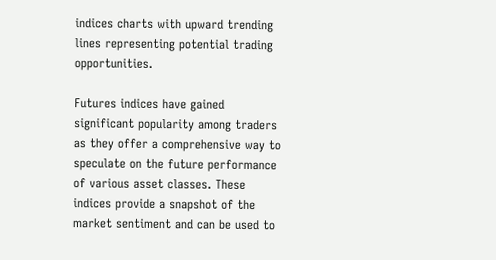indices charts with upward trending lines representing potential trading opportunities.

Futures indices have gained significant popularity among traders as they offer a comprehensive way to speculate on the future performance of various asset classes. These indices provide a snapshot of the market sentiment and can be used to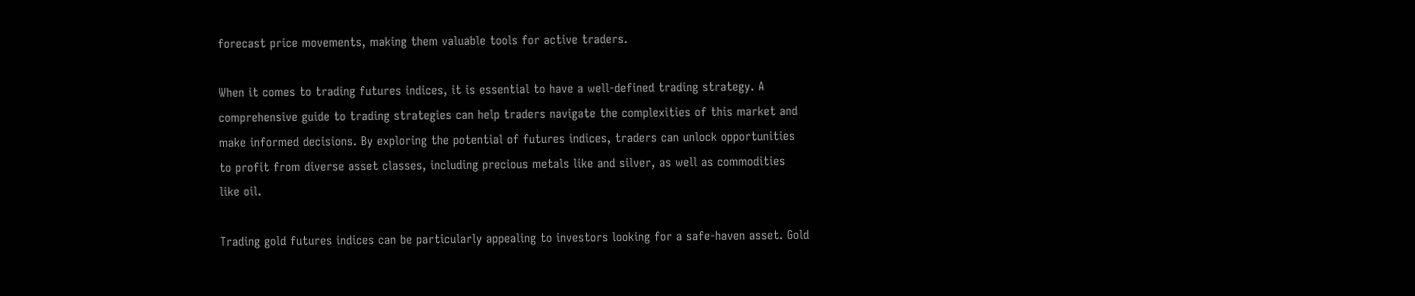forecast price movements, making them valuable tools for active traders.

When it comes to trading futures indices, it is essential to have a well-defined trading strategy. A comprehensive guide to trading strategies can help traders navigate the complexities of this market and make informed decisions. By exploring the potential of futures indices, traders can unlock opportunities to profit from diverse asset classes, including precious metals like and silver, as well as commodities like oil.

Trading gold futures indices can be particularly appealing to investors looking for a safe-haven asset. Gold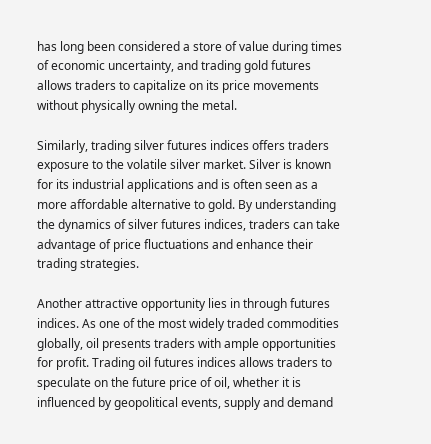has long been considered a store of value during times of economic uncertainty, and trading gold futures allows traders to capitalize on its price movements without physically owning the metal.

Similarly, trading silver futures indices offers traders exposure to the volatile silver market. Silver is known for its industrial applications and is often seen as a more affordable alternative to gold. By understanding the dynamics of silver futures indices, traders can take advantage of price fluctuations and enhance their trading strategies.

Another attractive opportunity lies in through futures indices. As one of the most widely traded commodities globally, oil presents traders with ample opportunities for profit. Trading oil futures indices allows traders to speculate on the future price of oil, whether it is influenced by geopolitical events, supply and demand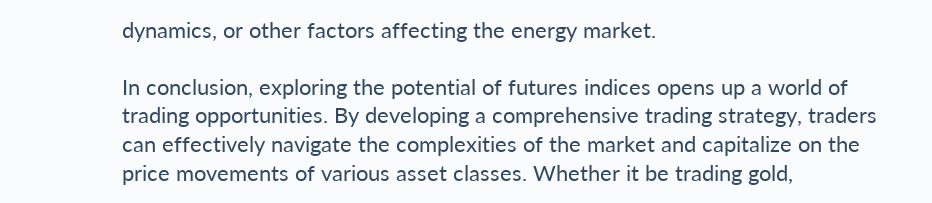dynamics, or other factors affecting the energy market.

In conclusion, exploring the potential of futures indices opens up a world of trading opportunities. By developing a comprehensive trading strategy, traders can effectively navigate the complexities of the market and capitalize on the price movements of various asset classes. Whether it be trading gold,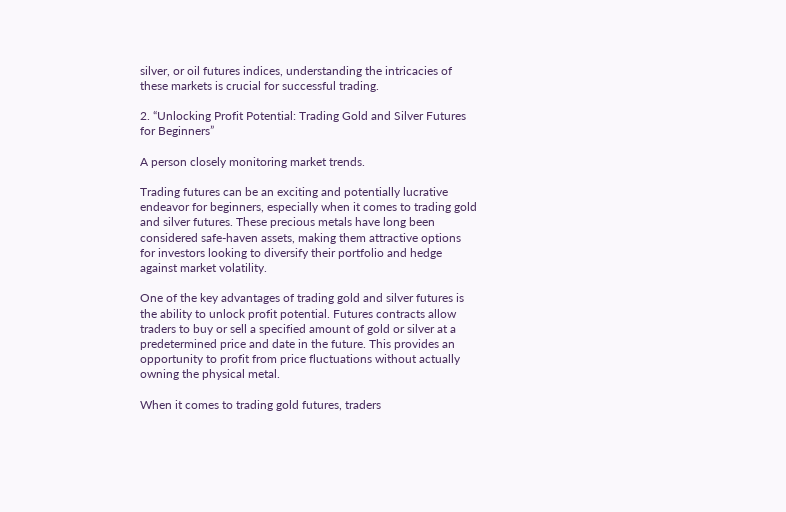silver, or oil futures indices, understanding the intricacies of these markets is crucial for successful trading.

2. “Unlocking Profit Potential: Trading Gold and Silver Futures for Beginners”

A person closely monitoring market trends.

Trading futures can be an exciting and potentially lucrative endeavor for beginners, especially when it comes to trading gold and silver futures. These precious metals have long been considered safe-haven assets, making them attractive options for investors looking to diversify their portfolio and hedge against market volatility.

One of the key advantages of trading gold and silver futures is the ability to unlock profit potential. Futures contracts allow traders to buy or sell a specified amount of gold or silver at a predetermined price and date in the future. This provides an opportunity to profit from price fluctuations without actually owning the physical metal.

When it comes to trading gold futures, traders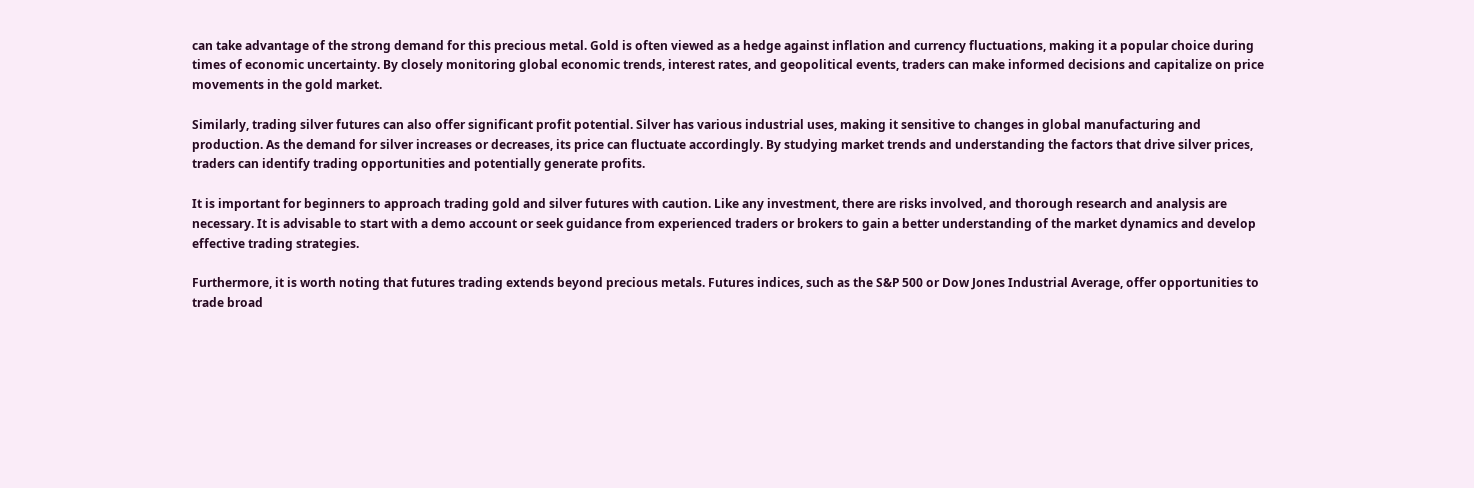can take advantage of the strong demand for this precious metal. Gold is often viewed as a hedge against inflation and currency fluctuations, making it a popular choice during times of economic uncertainty. By closely monitoring global economic trends, interest rates, and geopolitical events, traders can make informed decisions and capitalize on price movements in the gold market.

Similarly, trading silver futures can also offer significant profit potential. Silver has various industrial uses, making it sensitive to changes in global manufacturing and production. As the demand for silver increases or decreases, its price can fluctuate accordingly. By studying market trends and understanding the factors that drive silver prices, traders can identify trading opportunities and potentially generate profits.

It is important for beginners to approach trading gold and silver futures with caution. Like any investment, there are risks involved, and thorough research and analysis are necessary. It is advisable to start with a demo account or seek guidance from experienced traders or brokers to gain a better understanding of the market dynamics and develop effective trading strategies.

Furthermore, it is worth noting that futures trading extends beyond precious metals. Futures indices, such as the S&P 500 or Dow Jones Industrial Average, offer opportunities to trade broad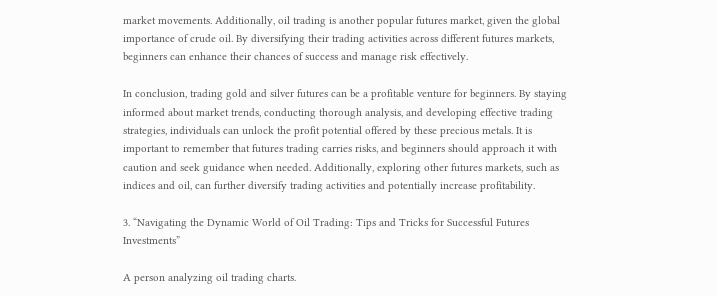market movements. Additionally, oil trading is another popular futures market, given the global importance of crude oil. By diversifying their trading activities across different futures markets, beginners can enhance their chances of success and manage risk effectively.

In conclusion, trading gold and silver futures can be a profitable venture for beginners. By staying informed about market trends, conducting thorough analysis, and developing effective trading strategies, individuals can unlock the profit potential offered by these precious metals. It is important to remember that futures trading carries risks, and beginners should approach it with caution and seek guidance when needed. Additionally, exploring other futures markets, such as indices and oil, can further diversify trading activities and potentially increase profitability.

3. “Navigating the Dynamic World of Oil Trading: Tips and Tricks for Successful Futures Investments”

A person analyzing oil trading charts.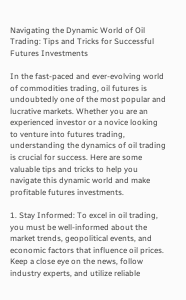Navigating the Dynamic World of Oil Trading: Tips and Tricks for Successful Futures Investments

In the fast-paced and ever-evolving world of commodities trading, oil futures is undoubtedly one of the most popular and lucrative markets. Whether you are an experienced investor or a novice looking to venture into futures trading, understanding the dynamics of oil trading is crucial for success. Here are some valuable tips and tricks to help you navigate this dynamic world and make profitable futures investments.

1. Stay Informed: To excel in oil trading, you must be well-informed about the market trends, geopolitical events, and economic factors that influence oil prices. Keep a close eye on the news, follow industry experts, and utilize reliable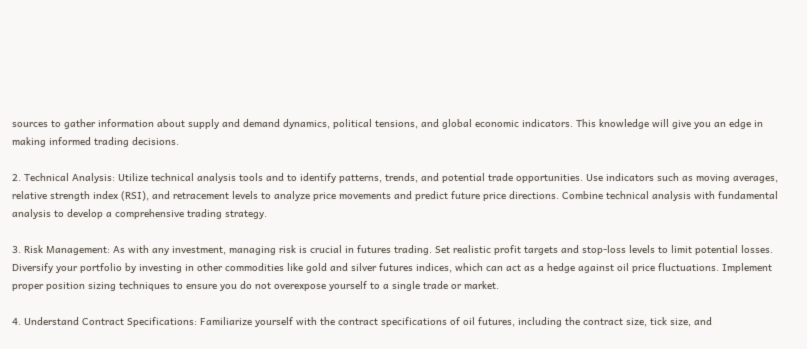sources to gather information about supply and demand dynamics, political tensions, and global economic indicators. This knowledge will give you an edge in making informed trading decisions.

2. Technical Analysis: Utilize technical analysis tools and to identify patterns, trends, and potential trade opportunities. Use indicators such as moving averages, relative strength index (RSI), and retracement levels to analyze price movements and predict future price directions. Combine technical analysis with fundamental analysis to develop a comprehensive trading strategy.

3. Risk Management: As with any investment, managing risk is crucial in futures trading. Set realistic profit targets and stop-loss levels to limit potential losses. Diversify your portfolio by investing in other commodities like gold and silver futures indices, which can act as a hedge against oil price fluctuations. Implement proper position sizing techniques to ensure you do not overexpose yourself to a single trade or market.

4. Understand Contract Specifications: Familiarize yourself with the contract specifications of oil futures, including the contract size, tick size, and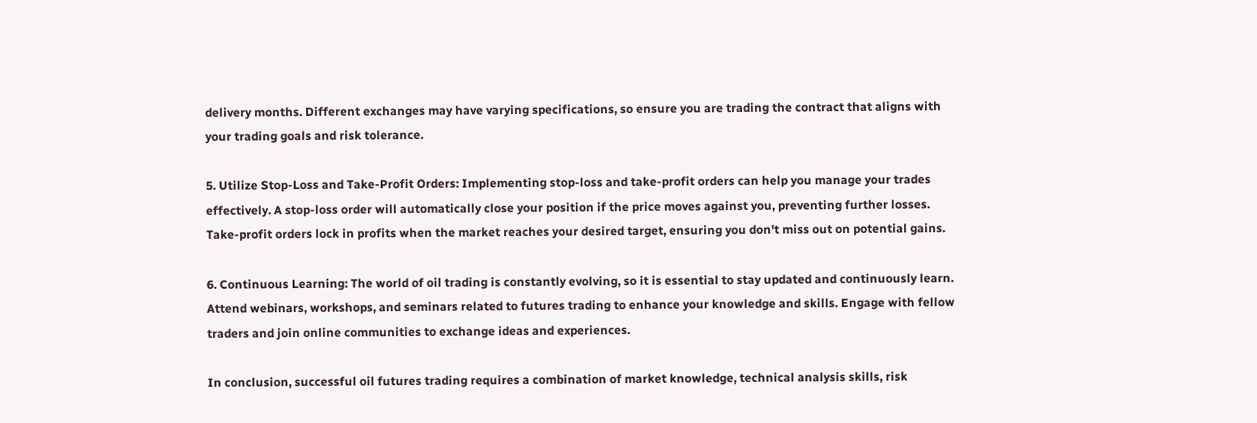delivery months. Different exchanges may have varying specifications, so ensure you are trading the contract that aligns with your trading goals and risk tolerance.

5. Utilize Stop-Loss and Take-Profit Orders: Implementing stop-loss and take-profit orders can help you manage your trades effectively. A stop-loss order will automatically close your position if the price moves against you, preventing further losses. Take-profit orders lock in profits when the market reaches your desired target, ensuring you don't miss out on potential gains.

6. Continuous Learning: The world of oil trading is constantly evolving, so it is essential to stay updated and continuously learn. Attend webinars, workshops, and seminars related to futures trading to enhance your knowledge and skills. Engage with fellow traders and join online communities to exchange ideas and experiences.

In conclusion, successful oil futures trading requires a combination of market knowledge, technical analysis skills, risk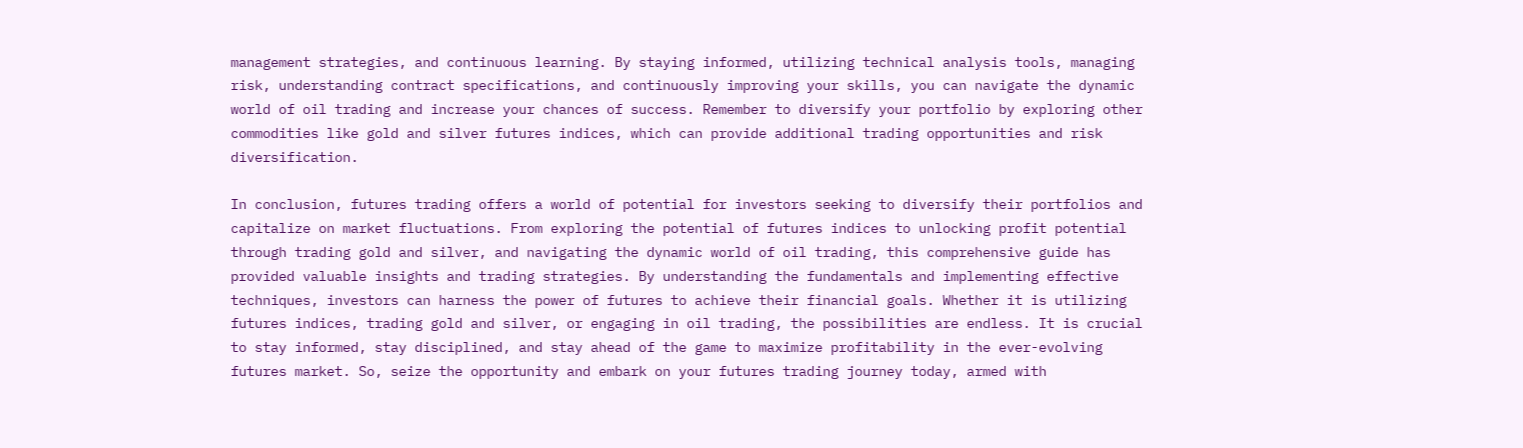management strategies, and continuous learning. By staying informed, utilizing technical analysis tools, managing risk, understanding contract specifications, and continuously improving your skills, you can navigate the dynamic world of oil trading and increase your chances of success. Remember to diversify your portfolio by exploring other commodities like gold and silver futures indices, which can provide additional trading opportunities and risk diversification.

In conclusion, futures trading offers a world of potential for investors seeking to diversify their portfolios and capitalize on market fluctuations. From exploring the potential of futures indices to unlocking profit potential through trading gold and silver, and navigating the dynamic world of oil trading, this comprehensive guide has provided valuable insights and trading strategies. By understanding the fundamentals and implementing effective techniques, investors can harness the power of futures to achieve their financial goals. Whether it is utilizing futures indices, trading gold and silver, or engaging in oil trading, the possibilities are endless. It is crucial to stay informed, stay disciplined, and stay ahead of the game to maximize profitability in the ever-evolving futures market. So, seize the opportunity and embark on your futures trading journey today, armed with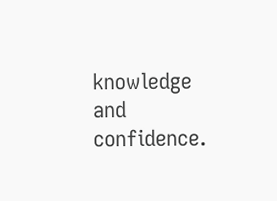knowledge and confidence.